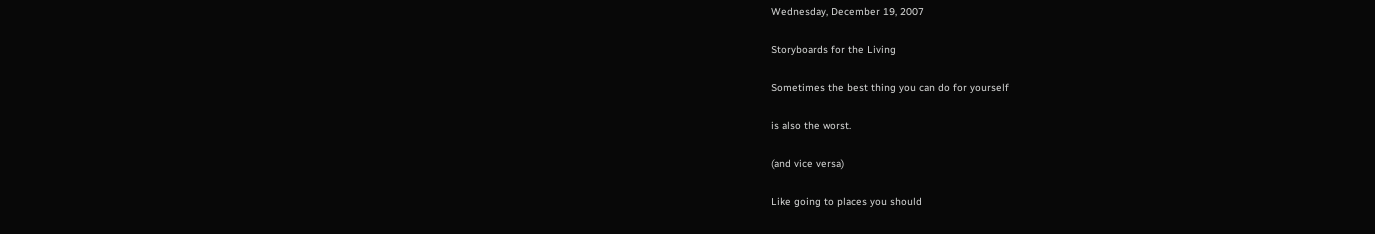Wednesday, December 19, 2007

Storyboards for the Living

Sometimes the best thing you can do for yourself

is also the worst.

(and vice versa)

Like going to places you should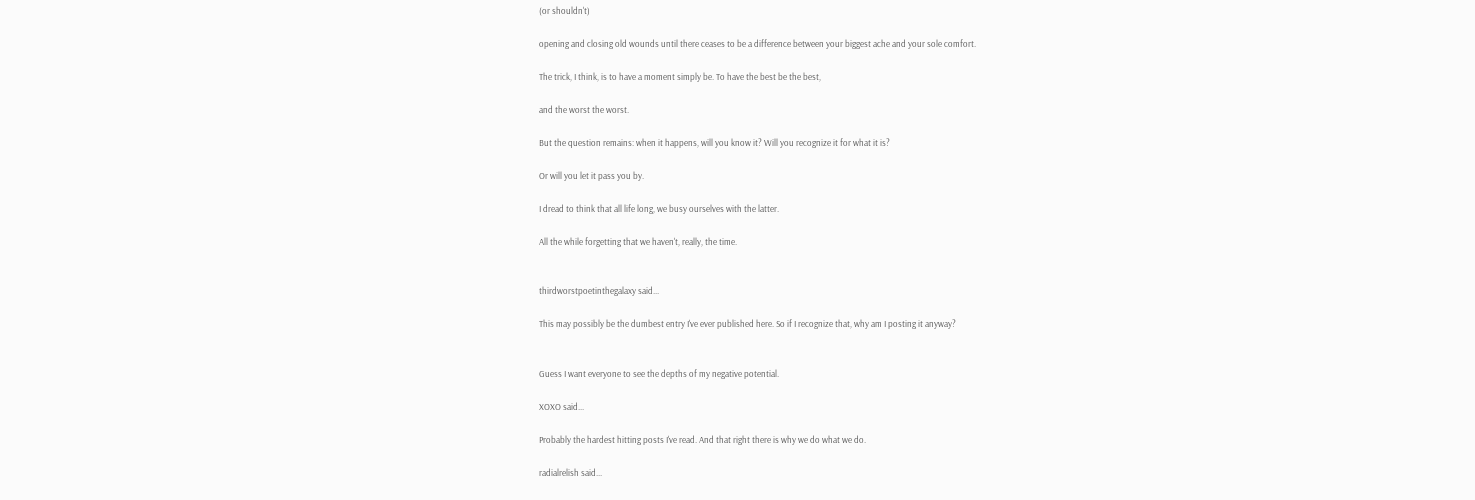(or shouldn't)

opening and closing old wounds until there ceases to be a difference between your biggest ache and your sole comfort.

The trick, I think, is to have a moment simply be. To have the best be the best,

and the worst the worst.

But the question remains: when it happens, will you know it? Will you recognize it for what it is?

Or will you let it pass you by.

I dread to think that all life long, we busy ourselves with the latter.

All the while forgetting that we haven't, really, the time.


thirdworstpoetinthegalaxy said...

This may possibly be the dumbest entry I've ever published here. So if I recognize that, why am I posting it anyway?


Guess I want everyone to see the depths of my negative potential.

XOXO said...

Probably the hardest hitting posts I've read. And that right there is why we do what we do.

radialrelish said...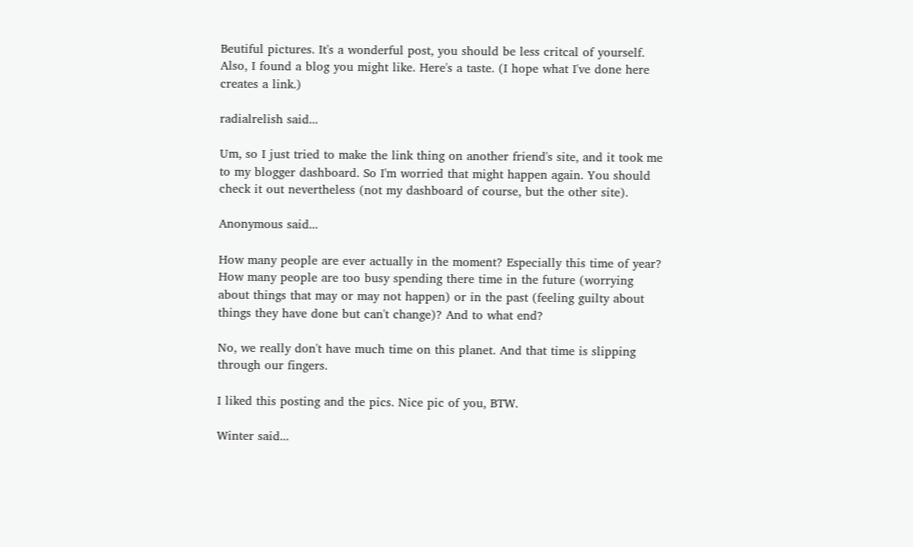Beutiful pictures. It's a wonderful post, you should be less critcal of yourself. Also, I found a blog you might like. Here's a taste. (I hope what I've done here creates a link.)

radialrelish said...

Um, so I just tried to make the link thing on another friend's site, and it took me to my blogger dashboard. So I'm worried that might happen again. You should check it out nevertheless (not my dashboard of course, but the other site).

Anonymous said...

How many people are ever actually in the moment? Especially this time of year? How many people are too busy spending there time in the future (worrying about things that may or may not happen) or in the past (feeling guilty about things they have done but can't change)? And to what end?

No, we really don't have much time on this planet. And that time is slipping through our fingers.

I liked this posting and the pics. Nice pic of you, BTW.

Winter said...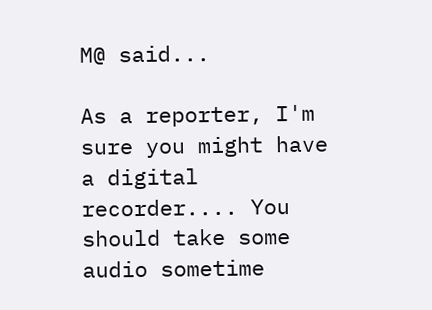M@ said...

As a reporter, I'm sure you might have a digital recorder.... You should take some audio sometime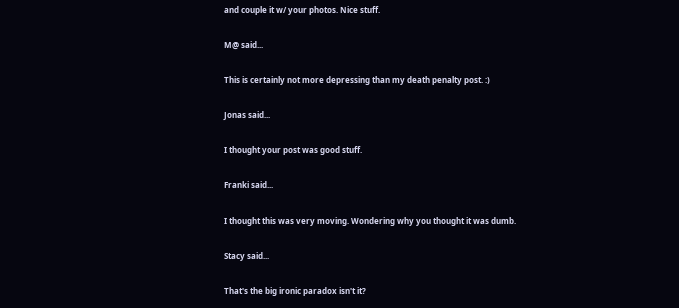and couple it w/ your photos. Nice stuff.

M@ said...

This is certainly not more depressing than my death penalty post. :)

Jonas said...

I thought your post was good stuff.

Franki said...

I thought this was very moving. Wondering why you thought it was dumb.

Stacy said...

That's the big ironic paradox isn't it?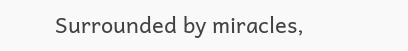Surrounded by miracles,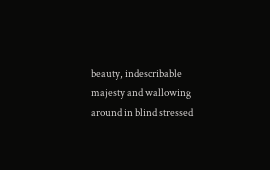beauty, indescribable majesty and wallowing around in blind stressed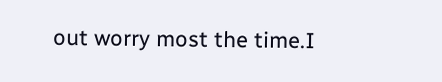out worry most the time.I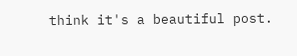think it's a beautiful post.